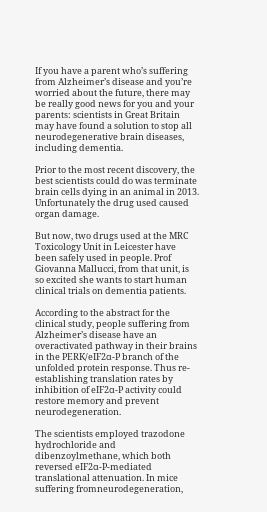If you have a parent who’s suffering from Alzheimer’s disease and you’re worried about the future, there may be really good news for you and your parents: scientists in Great Britain may have found a solution to stop all neurodegenerative brain diseases, including dementia.

Prior to the most recent discovery, the best scientists could do was terminate brain cells dying in an animal in 2013. Unfortunately the drug used caused organ damage.

But now, two drugs used at the MRC Toxicology Unit in Leicester have been safely used in people. Prof Giovanna Mallucci, from that unit, is so excited she wants to start human clinical trials on dementia patients.

According to the abstract for the clinical study, people suffering from Alzheimer’s disease have an overactivated pathway in their brains in the PERK/eIF2α-P branch of the unfolded protein response. Thus re-establishing translation rates by inhibition of eIF2α-P activity could restore memory and prevent neurodegeneration.

The scientists employed trazodone hydrochloride and dibenzoylmethane, which both reversed eIF2α-P-mediated translational attenuation. In mice suffering fromneurodegeneration,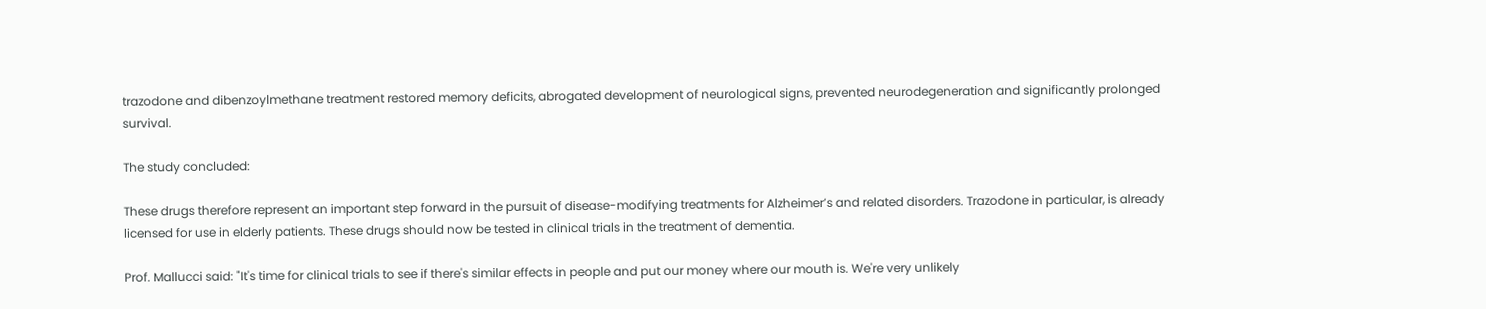trazodone and dibenzoylmethane treatment restored memory deficits, abrogated development of neurological signs, prevented neurodegeneration and significantly prolonged survival.

The study concluded:

These drugs therefore represent an important step forward in the pursuit of disease-modifying treatments for Alzheimer’s and related disorders. Trazodone in particular, is already licensed for use in elderly patients. These drugs should now be tested in clinical trials in the treatment of dementia.

Prof. Mallucci said: "It's time for clinical trials to see if there's similar effects in people and put our money where our mouth is. We're very unlikely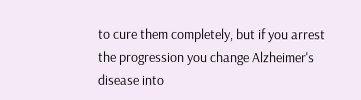to cure them completely, but if you arrest the progression you change Alzheimer's disease into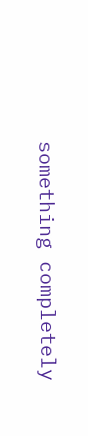something completely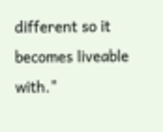different so it becomes liveable with."